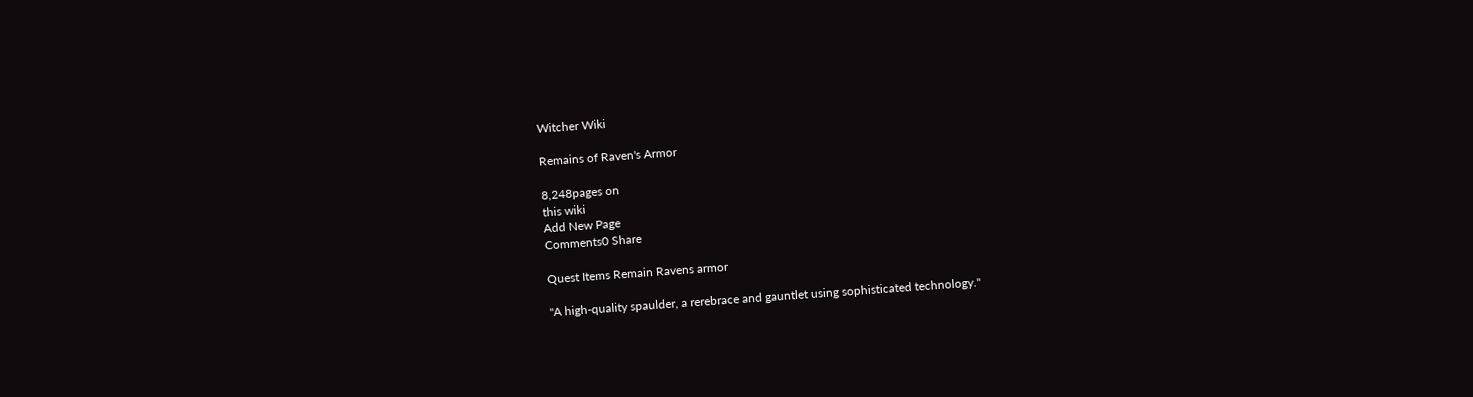Witcher Wiki

Remains of Raven's Armor

8,248pages on
this wiki
Add New Page
Comments0 Share

Quest Items Remain Ravens armor

"A high-quality spaulder, a rerebrace and gauntlet using sophisticated technology."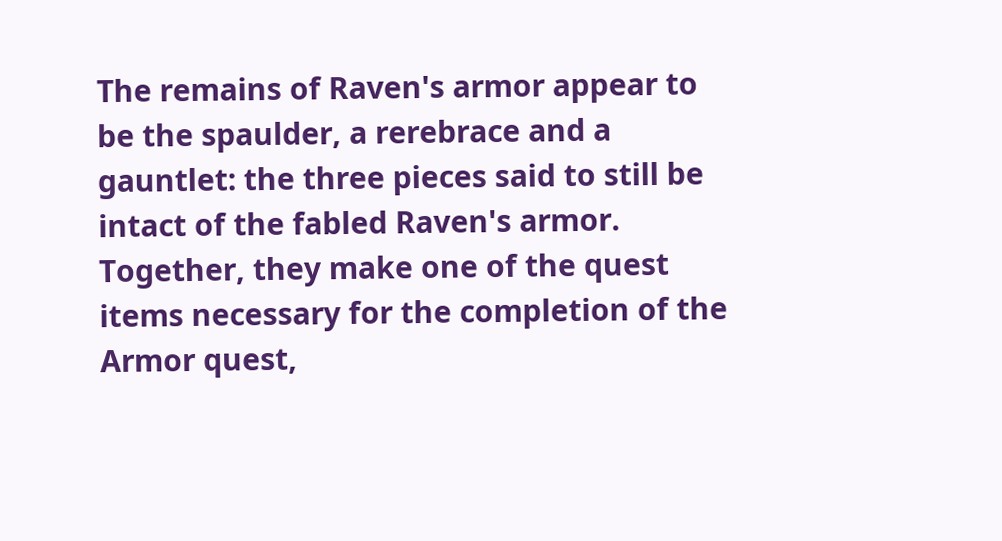The remains of Raven's armor appear to be the spaulder, a rerebrace and a gauntlet: the three pieces said to still be intact of the fabled Raven's armor. Together, they make one of the quest items necessary for the completion of the Armor quest,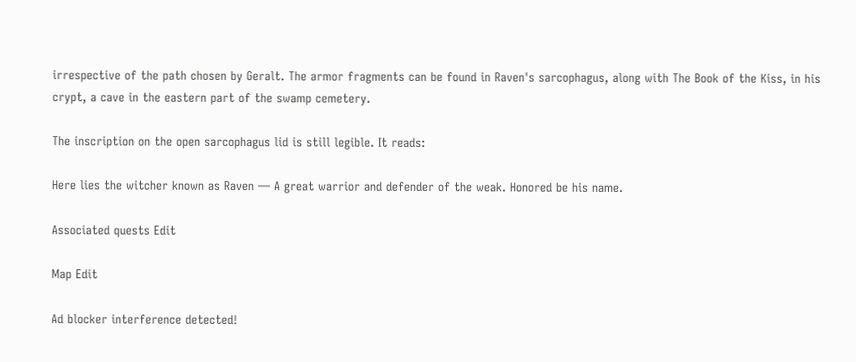irrespective of the path chosen by Geralt. The armor fragments can be found in Raven's sarcophagus, along with The Book of the Kiss, in his crypt, a cave in the eastern part of the swamp cemetery.

The inscription on the open sarcophagus lid is still legible. It reads:

Here lies the witcher known as Raven — A great warrior and defender of the weak. Honored be his name.

Associated quests Edit

Map Edit

Ad blocker interference detected!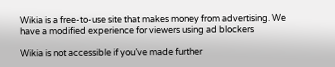Wikia is a free-to-use site that makes money from advertising. We have a modified experience for viewers using ad blockers

Wikia is not accessible if you’ve made further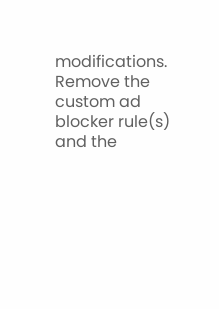modifications. Remove the custom ad blocker rule(s) and the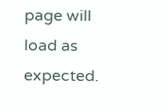page will load as expected.